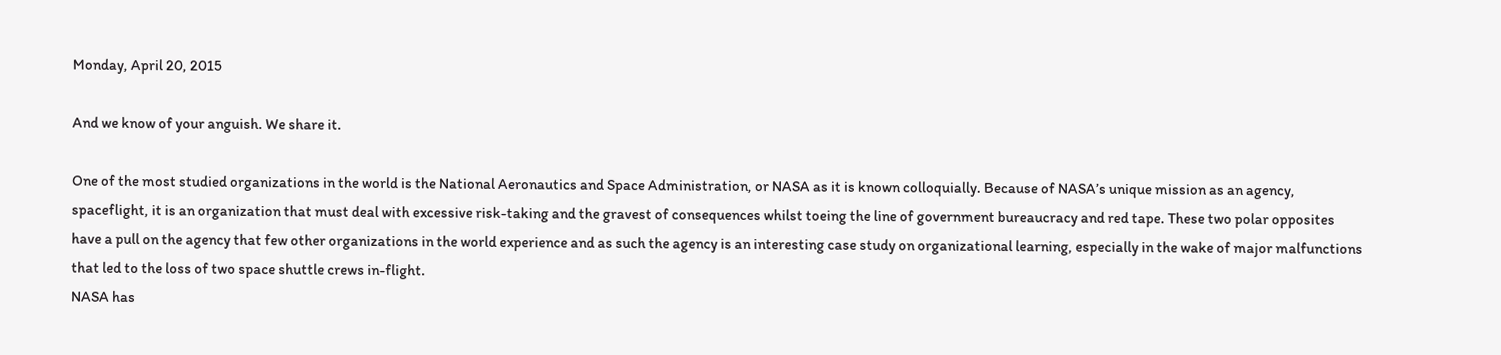Monday, April 20, 2015

And we know of your anguish. We share it.

One of the most studied organizations in the world is the National Aeronautics and Space Administration, or NASA as it is known colloquially. Because of NASA’s unique mission as an agency, spaceflight, it is an organization that must deal with excessive risk-taking and the gravest of consequences whilst toeing the line of government bureaucracy and red tape. These two polar opposites have a pull on the agency that few other organizations in the world experience and as such the agency is an interesting case study on organizational learning, especially in the wake of major malfunctions that led to the loss of two space shuttle crews in-flight.
NASA has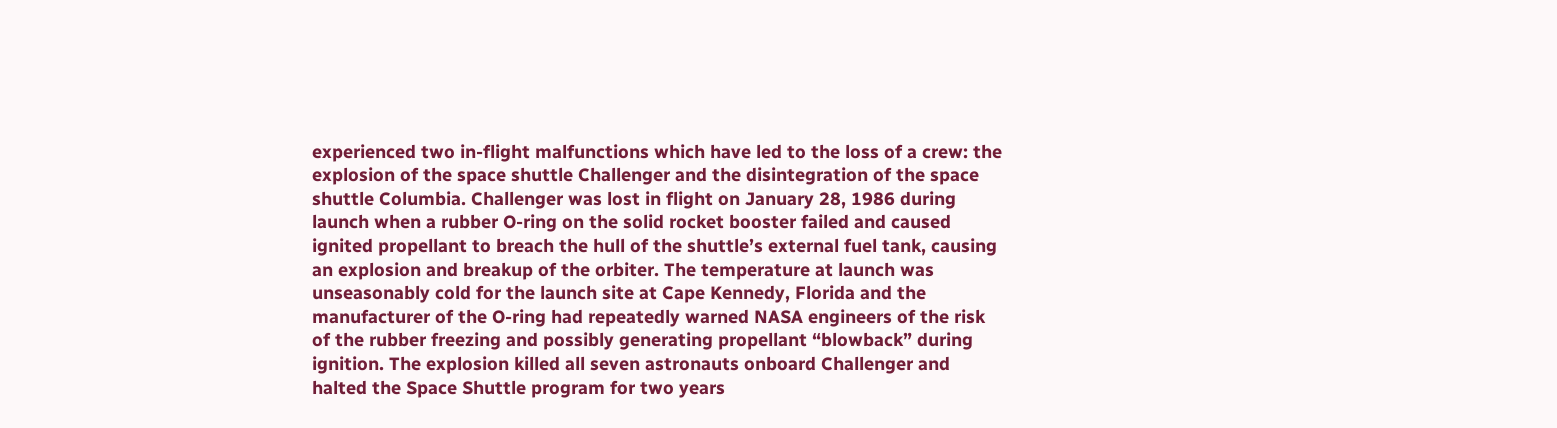experienced two in-flight malfunctions which have led to the loss of a crew: the explosion of the space shuttle Challenger and the disintegration of the space shuttle Columbia. Challenger was lost in flight on January 28, 1986 during launch when a rubber O-ring on the solid rocket booster failed and caused ignited propellant to breach the hull of the shuttle’s external fuel tank, causing an explosion and breakup of the orbiter. The temperature at launch was unseasonably cold for the launch site at Cape Kennedy, Florida and the manufacturer of the O-ring had repeatedly warned NASA engineers of the risk of the rubber freezing and possibly generating propellant “blowback” during ignition. The explosion killed all seven astronauts onboard Challenger and halted the Space Shuttle program for two years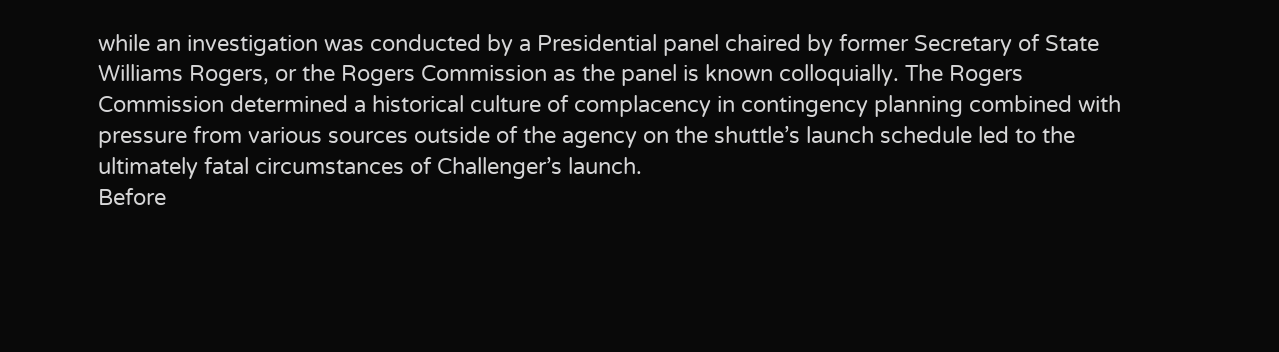while an investigation was conducted by a Presidential panel chaired by former Secretary of State Williams Rogers, or the Rogers Commission as the panel is known colloquially. The Rogers Commission determined a historical culture of complacency in contingency planning combined with pressure from various sources outside of the agency on the shuttle’s launch schedule led to the ultimately fatal circumstances of Challenger’s launch.
Before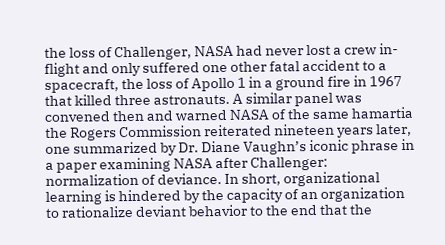the loss of Challenger, NASA had never lost a crew in-flight and only suffered one other fatal accident to a spacecraft, the loss of Apollo 1 in a ground fire in 1967 that killed three astronauts. A similar panel was convened then and warned NASA of the same hamartia the Rogers Commission reiterated nineteen years later, one summarized by Dr. Diane Vaughn’s iconic phrase in a paper examining NASA after Challenger: normalization of deviance. In short, organizational learning is hindered by the capacity of an organization to rationalize deviant behavior to the end that the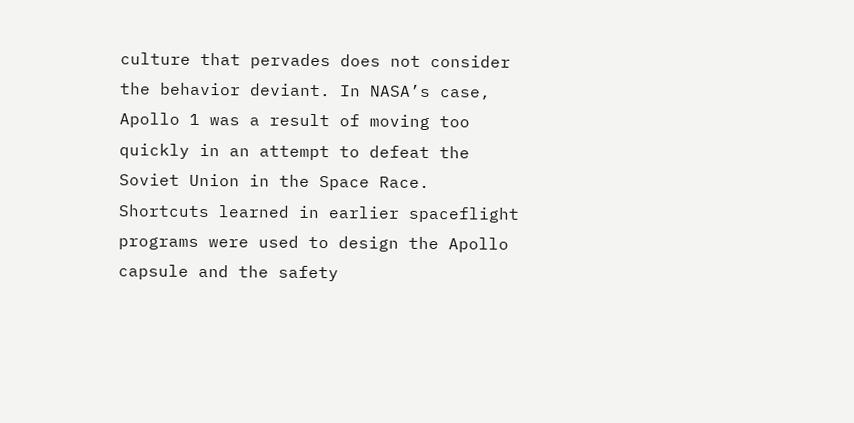culture that pervades does not consider the behavior deviant. In NASA’s case, Apollo 1 was a result of moving too quickly in an attempt to defeat the Soviet Union in the Space Race. Shortcuts learned in earlier spaceflight programs were used to design the Apollo capsule and the safety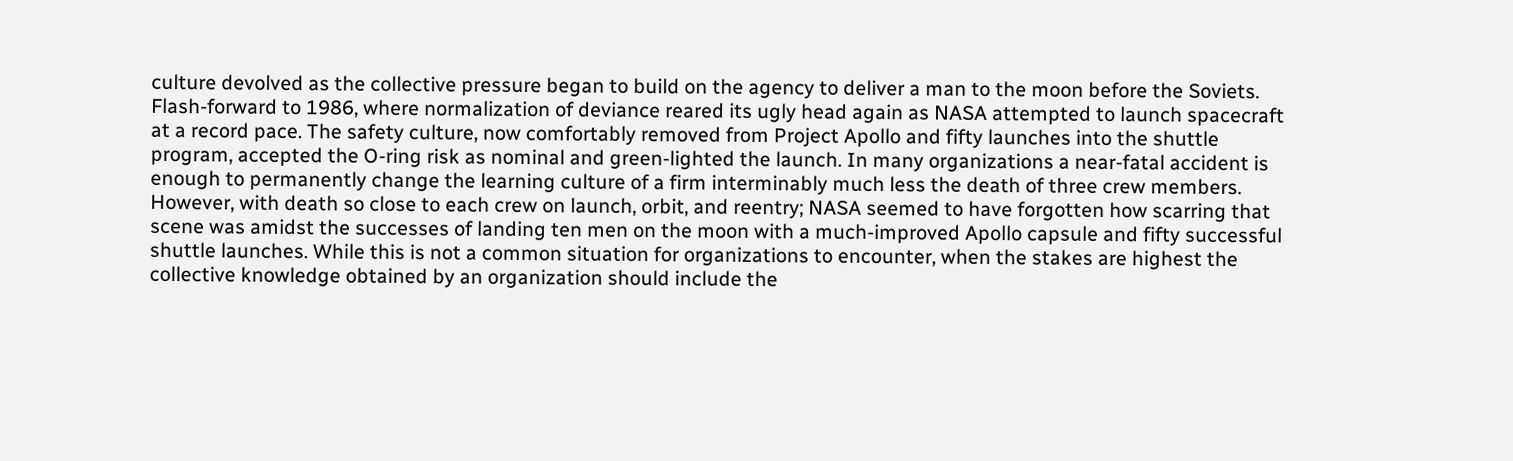culture devolved as the collective pressure began to build on the agency to deliver a man to the moon before the Soviets.
Flash-forward to 1986, where normalization of deviance reared its ugly head again as NASA attempted to launch spacecraft at a record pace. The safety culture, now comfortably removed from Project Apollo and fifty launches into the shuttle program, accepted the O-ring risk as nominal and green-lighted the launch. In many organizations a near-fatal accident is enough to permanently change the learning culture of a firm interminably much less the death of three crew members. However, with death so close to each crew on launch, orbit, and reentry; NASA seemed to have forgotten how scarring that scene was amidst the successes of landing ten men on the moon with a much-improved Apollo capsule and fifty successful shuttle launches. While this is not a common situation for organizations to encounter, when the stakes are highest the collective knowledge obtained by an organization should include the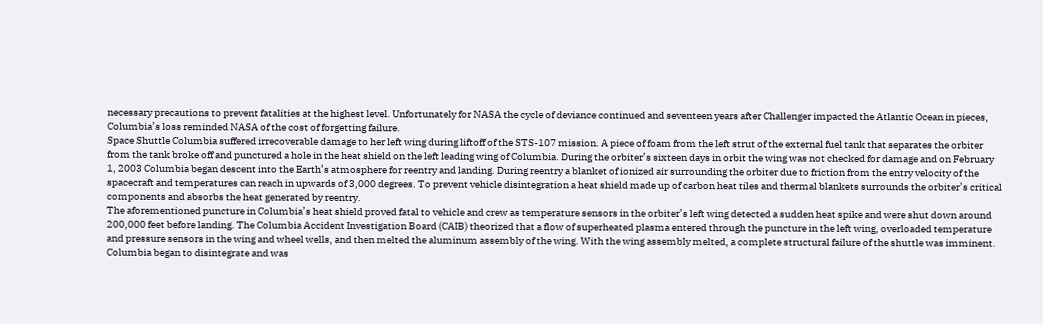necessary precautions to prevent fatalities at the highest level. Unfortunately for NASA the cycle of deviance continued and seventeen years after Challenger impacted the Atlantic Ocean in pieces, Columbia’s loss reminded NASA of the cost of forgetting failure.
Space Shuttle Columbia suffered irrecoverable damage to her left wing during liftoff of the STS-107 mission. A piece of foam from the left strut of the external fuel tank that separates the orbiter from the tank broke off and punctured a hole in the heat shield on the left leading wing of Columbia. During the orbiter’s sixteen days in orbit the wing was not checked for damage and on February 1, 2003 Columbia began descent into the Earth’s atmosphere for reentry and landing. During reentry a blanket of ionized air surrounding the orbiter due to friction from the entry velocity of the spacecraft and temperatures can reach in upwards of 3,000 degrees. To prevent vehicle disintegration a heat shield made up of carbon heat tiles and thermal blankets surrounds the orbiter’s critical components and absorbs the heat generated by reentry.
The aforementioned puncture in Columbia’s heat shield proved fatal to vehicle and crew as temperature sensors in the orbiter’s left wing detected a sudden heat spike and were shut down around 200,000 feet before landing. The Columbia Accident Investigation Board (CAIB) theorized that a flow of superheated plasma entered through the puncture in the left wing, overloaded temperature and pressure sensors in the wing and wheel wells, and then melted the aluminum assembly of the wing. With the wing assembly melted, a complete structural failure of the shuttle was imminent. Columbia began to disintegrate and was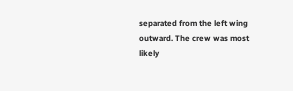separated from the left wing outward. The crew was most likely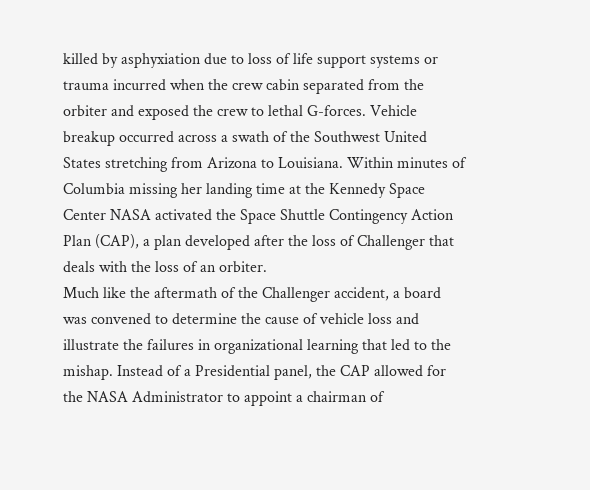killed by asphyxiation due to loss of life support systems or trauma incurred when the crew cabin separated from the orbiter and exposed the crew to lethal G-forces. Vehicle breakup occurred across a swath of the Southwest United States stretching from Arizona to Louisiana. Within minutes of Columbia missing her landing time at the Kennedy Space Center NASA activated the Space Shuttle Contingency Action Plan (CAP), a plan developed after the loss of Challenger that deals with the loss of an orbiter.
Much like the aftermath of the Challenger accident, a board was convened to determine the cause of vehicle loss and illustrate the failures in organizational learning that led to the mishap. Instead of a Presidential panel, the CAP allowed for the NASA Administrator to appoint a chairman of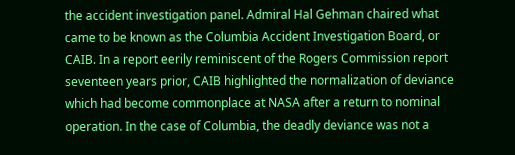the accident investigation panel. Admiral Hal Gehman chaired what came to be known as the Columbia Accident Investigation Board, or CAIB. In a report eerily reminiscent of the Rogers Commission report seventeen years prior, CAIB highlighted the normalization of deviance which had become commonplace at NASA after a return to nominal operation. In the case of Columbia, the deadly deviance was not a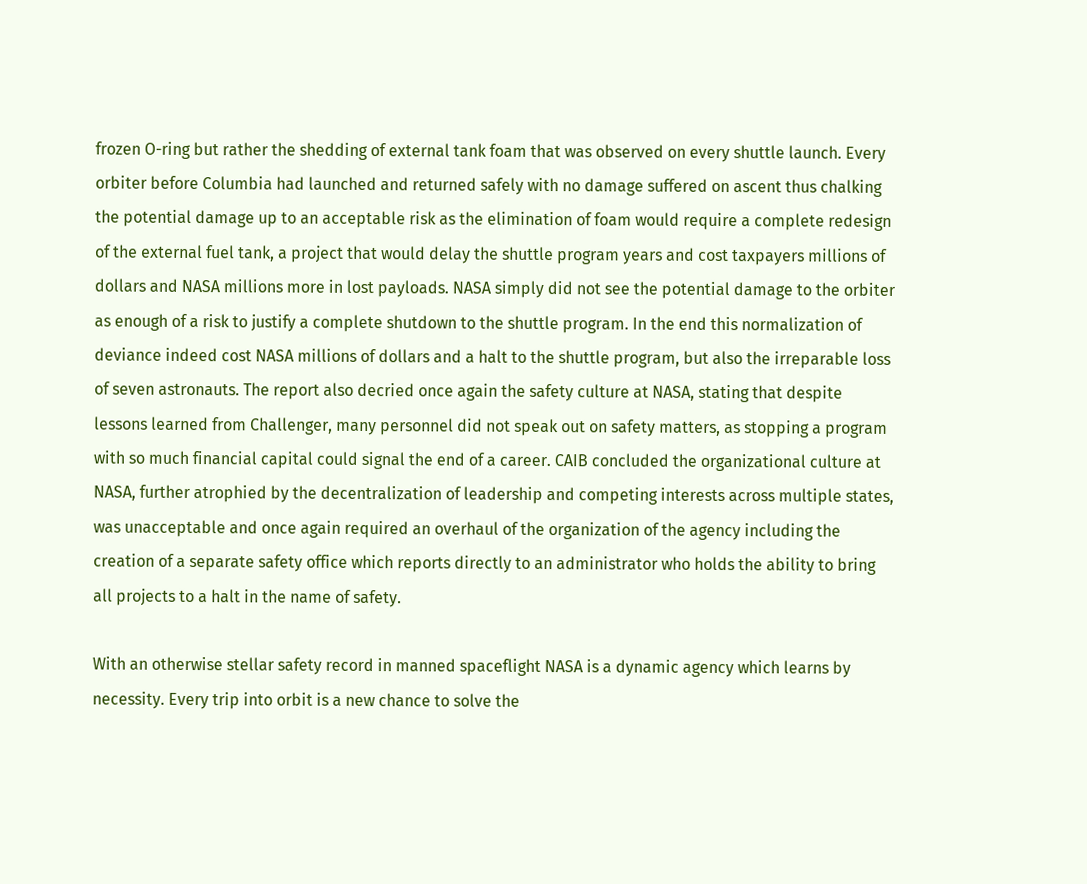frozen O-ring but rather the shedding of external tank foam that was observed on every shuttle launch. Every orbiter before Columbia had launched and returned safely with no damage suffered on ascent thus chalking the potential damage up to an acceptable risk as the elimination of foam would require a complete redesign of the external fuel tank, a project that would delay the shuttle program years and cost taxpayers millions of dollars and NASA millions more in lost payloads. NASA simply did not see the potential damage to the orbiter as enough of a risk to justify a complete shutdown to the shuttle program. In the end this normalization of deviance indeed cost NASA millions of dollars and a halt to the shuttle program, but also the irreparable loss of seven astronauts. The report also decried once again the safety culture at NASA, stating that despite lessons learned from Challenger, many personnel did not speak out on safety matters, as stopping a program with so much financial capital could signal the end of a career. CAIB concluded the organizational culture at NASA, further atrophied by the decentralization of leadership and competing interests across multiple states, was unacceptable and once again required an overhaul of the organization of the agency including the creation of a separate safety office which reports directly to an administrator who holds the ability to bring all projects to a halt in the name of safety.

With an otherwise stellar safety record in manned spaceflight NASA is a dynamic agency which learns by necessity. Every trip into orbit is a new chance to solve the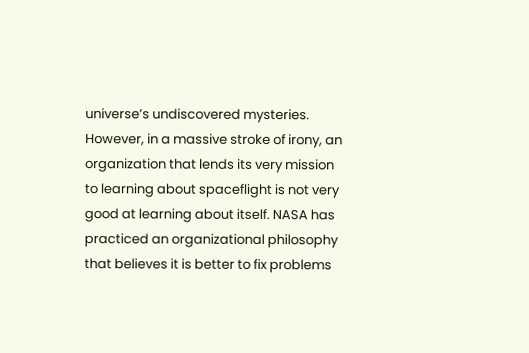universe’s undiscovered mysteries. However, in a massive stroke of irony, an organization that lends its very mission to learning about spaceflight is not very good at learning about itself. NASA has practiced an organizational philosophy that believes it is better to fix problems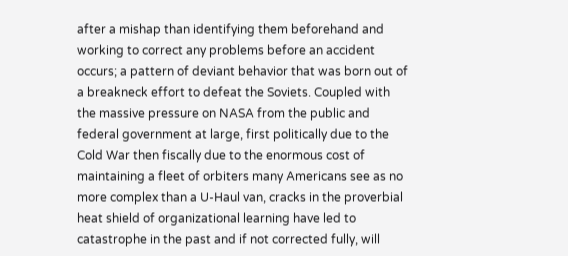after a mishap than identifying them beforehand and working to correct any problems before an accident occurs; a pattern of deviant behavior that was born out of a breakneck effort to defeat the Soviets. Coupled with the massive pressure on NASA from the public and federal government at large, first politically due to the Cold War then fiscally due to the enormous cost of maintaining a fleet of orbiters many Americans see as no more complex than a U-Haul van, cracks in the proverbial heat shield of organizational learning have led to catastrophe in the past and if not corrected fully, will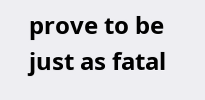prove to be just as fatal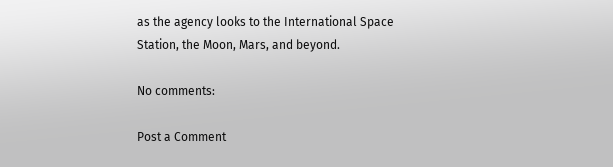as the agency looks to the International Space Station, the Moon, Mars, and beyond.

No comments:

Post a Comment